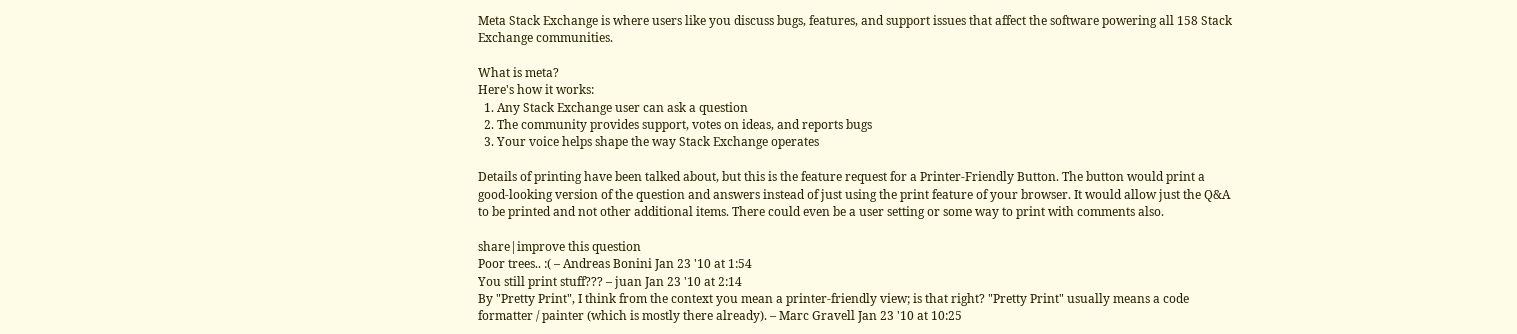Meta Stack Exchange is where users like you discuss bugs, features, and support issues that affect the software powering all 158 Stack Exchange communities.

What is meta?
Here's how it works:
  1. Any Stack Exchange user can ask a question
  2. The community provides support, votes on ideas, and reports bugs
  3. Your voice helps shape the way Stack Exchange operates

Details of printing have been talked about, but this is the feature request for a Printer-Friendly Button. The button would print a good-looking version of the question and answers instead of just using the print feature of your browser. It would allow just the Q&A to be printed and not other additional items. There could even be a user setting or some way to print with comments also.

share|improve this question
Poor trees.. :( – Andreas Bonini Jan 23 '10 at 1:54
You still print stuff??? – juan Jan 23 '10 at 2:14
By "Pretty Print", I think from the context you mean a printer-friendly view; is that right? "Pretty Print" usually means a code formatter / painter (which is mostly there already). – Marc Gravell Jan 23 '10 at 10:25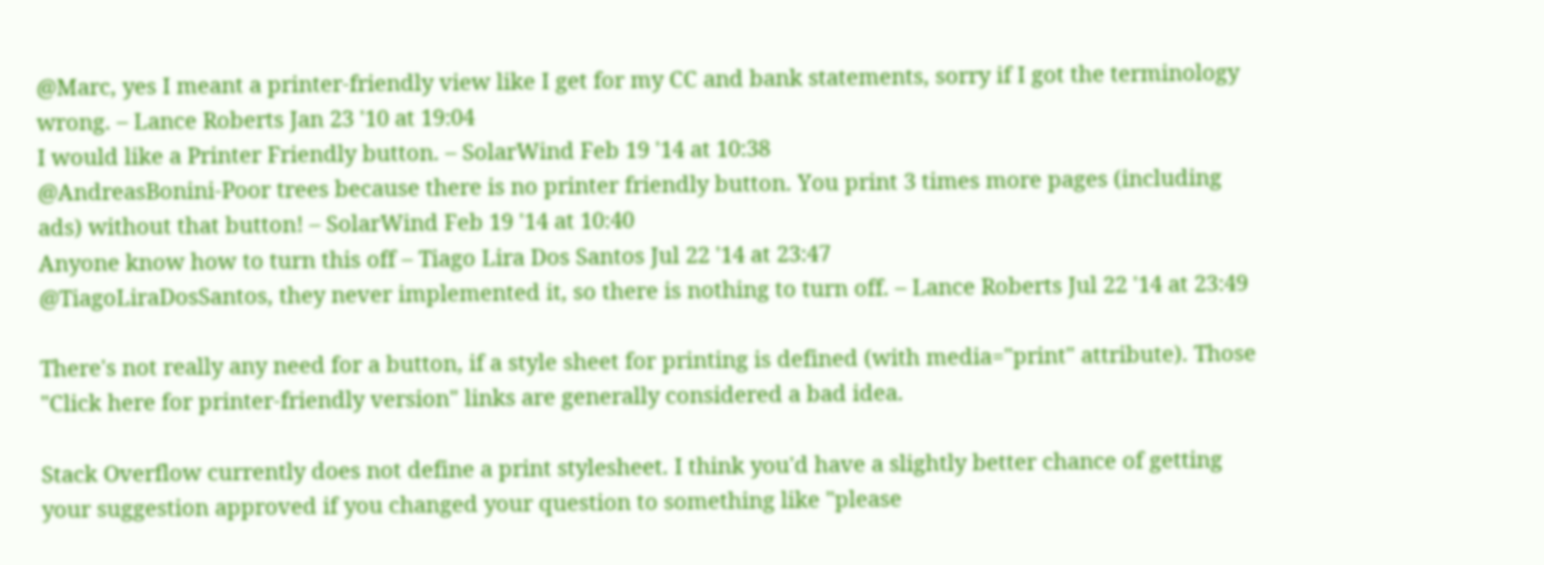@Marc, yes I meant a printer-friendly view like I get for my CC and bank statements, sorry if I got the terminology wrong. – Lance Roberts Jan 23 '10 at 19:04
I would like a Printer Friendly button. – SolarWind Feb 19 '14 at 10:38
@AndreasBonini-Poor trees because there is no printer friendly button. You print 3 times more pages (including ads) without that button! – SolarWind Feb 19 '14 at 10:40
Anyone know how to turn this off – Tiago Lira Dos Santos Jul 22 '14 at 23:47
@TiagoLiraDosSantos, they never implemented it, so there is nothing to turn off. – Lance Roberts Jul 22 '14 at 23:49

There's not really any need for a button, if a style sheet for printing is defined (with media="print" attribute). Those "Click here for printer-friendly version" links are generally considered a bad idea.

Stack Overflow currently does not define a print stylesheet. I think you'd have a slightly better chance of getting your suggestion approved if you changed your question to something like "please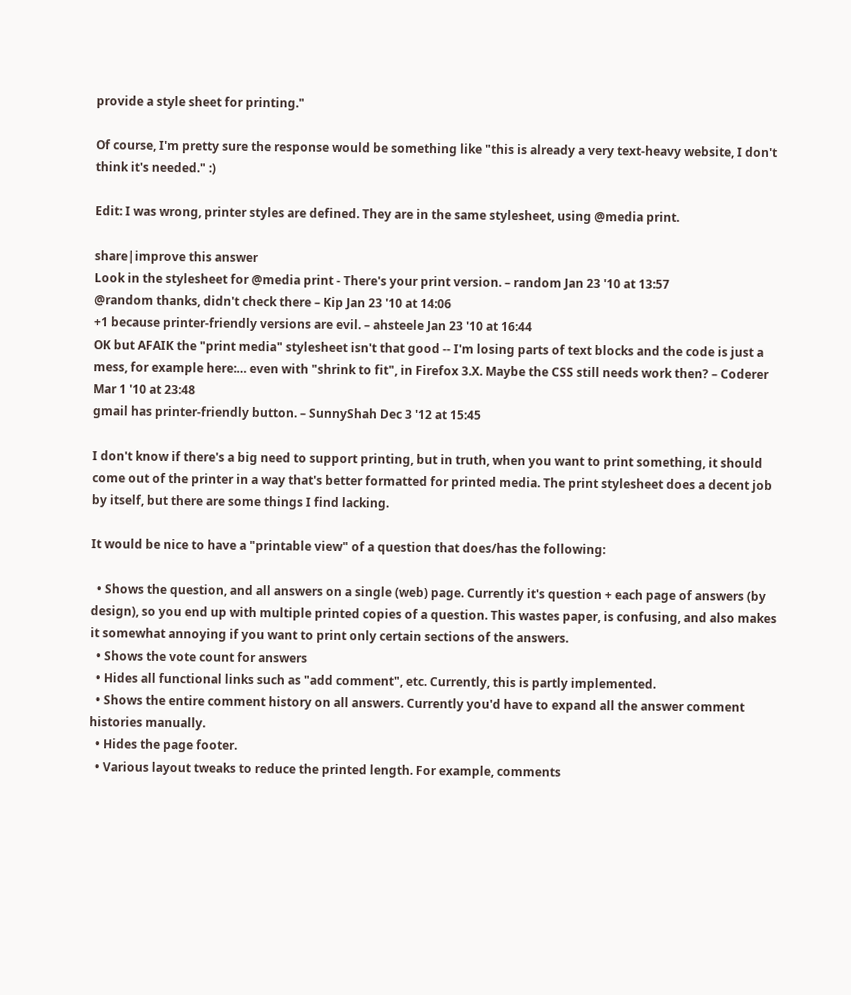provide a style sheet for printing."

Of course, I'm pretty sure the response would be something like "this is already a very text-heavy website, I don't think it's needed." :)

Edit: I was wrong, printer styles are defined. They are in the same stylesheet, using @media print.

share|improve this answer
Look in the stylesheet for @media print - There's your print version. – random Jan 23 '10 at 13:57
@random thanks, didn't check there – Kip Jan 23 '10 at 14:06
+1 because printer-friendly versions are evil. – ahsteele Jan 23 '10 at 16:44
OK but AFAIK the "print media" stylesheet isn't that good -- I'm losing parts of text blocks and the code is just a mess, for example here:… even with "shrink to fit", in Firefox 3.X. Maybe the CSS still needs work then? – Coderer Mar 1 '10 at 23:48
gmail has printer-friendly button. – SunnyShah Dec 3 '12 at 15:45

I don't know if there's a big need to support printing, but in truth, when you want to print something, it should come out of the printer in a way that's better formatted for printed media. The print stylesheet does a decent job by itself, but there are some things I find lacking.

It would be nice to have a "printable view" of a question that does/has the following:

  • Shows the question, and all answers on a single (web) page. Currently it's question + each page of answers (by design), so you end up with multiple printed copies of a question. This wastes paper, is confusing, and also makes it somewhat annoying if you want to print only certain sections of the answers.
  • Shows the vote count for answers
  • Hides all functional links such as "add comment", etc. Currently, this is partly implemented.
  • Shows the entire comment history on all answers. Currently you'd have to expand all the answer comment histories manually.
  • Hides the page footer.
  • Various layout tweaks to reduce the printed length. For example, comments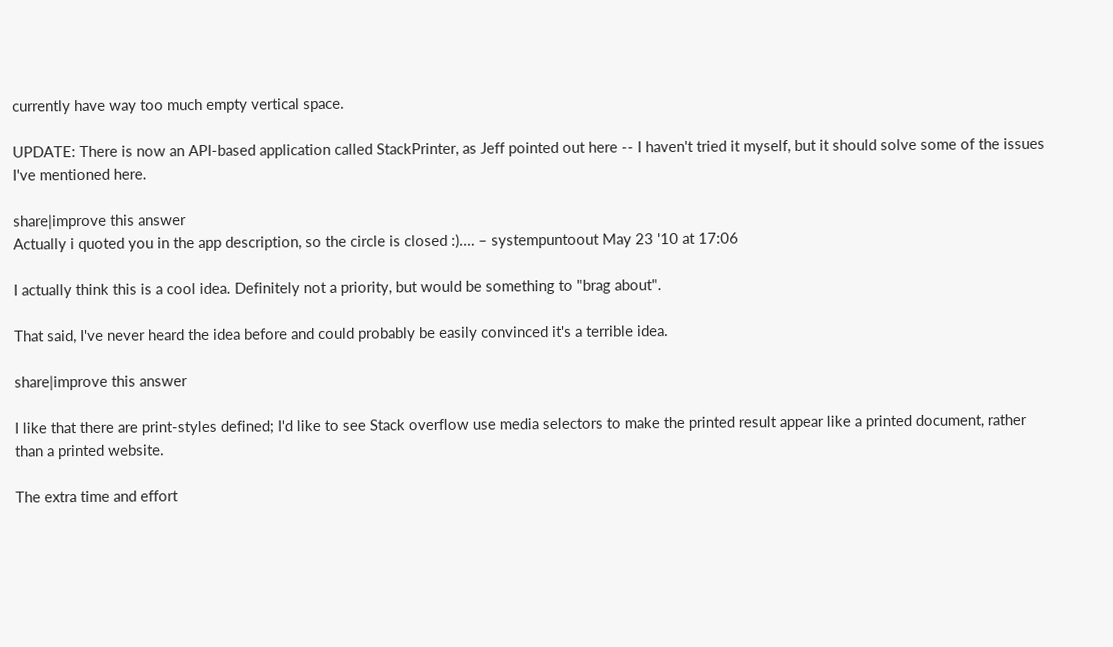currently have way too much empty vertical space.

UPDATE: There is now an API-based application called StackPrinter, as Jeff pointed out here -- I haven't tried it myself, but it should solve some of the issues I've mentioned here.

share|improve this answer
Actually i quoted you in the app description, so the circle is closed :).… – systempuntoout May 23 '10 at 17:06

I actually think this is a cool idea. Definitely not a priority, but would be something to "brag about".

That said, I've never heard the idea before and could probably be easily convinced it's a terrible idea.

share|improve this answer

I like that there are print-styles defined; I'd like to see Stack overflow use media selectors to make the printed result appear like a printed document, rather than a printed website.

The extra time and effort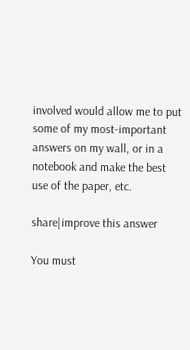involved would allow me to put some of my most-important answers on my wall, or in a notebook and make the best use of the paper, etc.

share|improve this answer

You must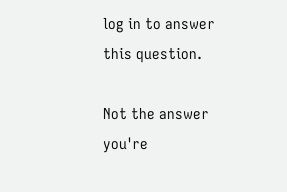log in to answer this question.

Not the answer you're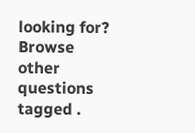looking for? Browse other questions tagged .